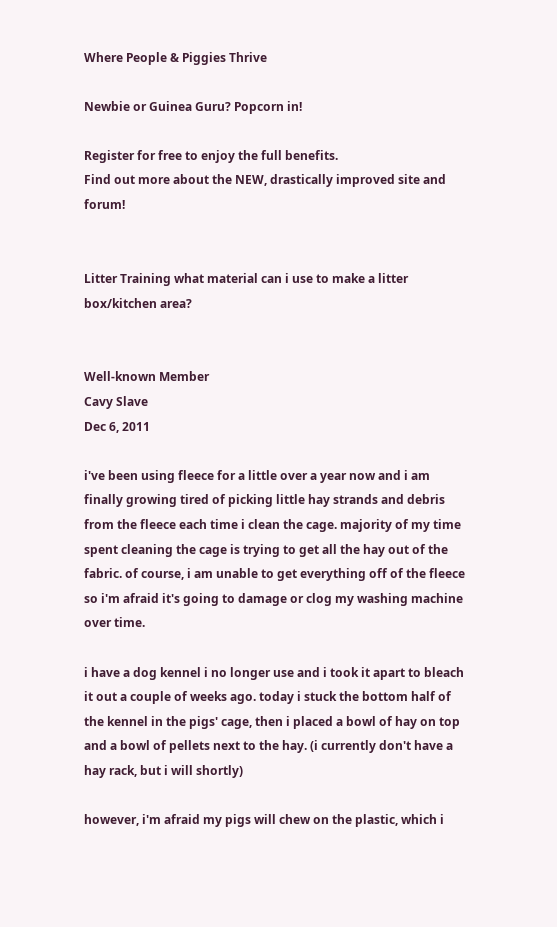Where People & Piggies Thrive

Newbie or Guinea Guru? Popcorn in!

Register for free to enjoy the full benefits.
Find out more about the NEW, drastically improved site and forum!


Litter Training what material can i use to make a litter box/kitchen area?


Well-known Member
Cavy Slave
Dec 6, 2011

i've been using fleece for a little over a year now and i am finally growing tired of picking little hay strands and debris from the fleece each time i clean the cage. majority of my time spent cleaning the cage is trying to get all the hay out of the fabric. of course, i am unable to get everything off of the fleece so i'm afraid it's going to damage or clog my washing machine over time.

i have a dog kennel i no longer use and i took it apart to bleach it out a couple of weeks ago. today i stuck the bottom half of the kennel in the pigs' cage, then i placed a bowl of hay on top and a bowl of pellets next to the hay. (i currently don't have a hay rack, but i will shortly)

however, i'm afraid my pigs will chew on the plastic, which i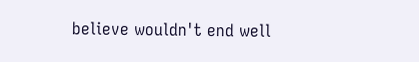believe wouldn't end well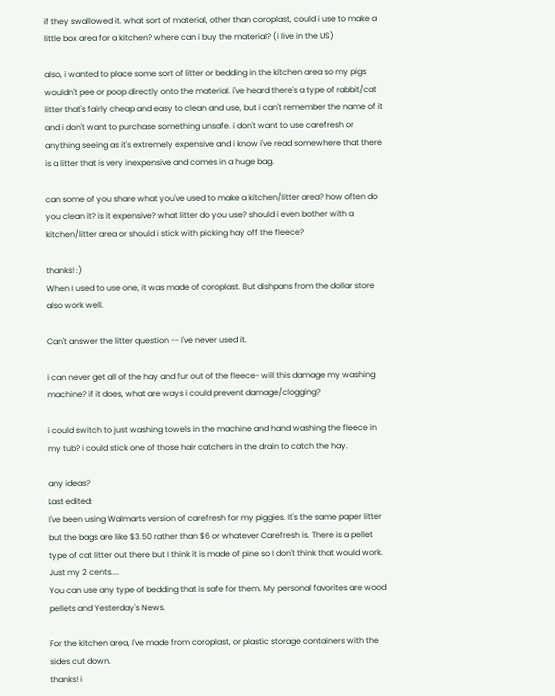if they swallowed it. what sort of material, other than coroplast, could i use to make a little box area for a kitchen? where can i buy the material? (i live in the US)

also, i wanted to place some sort of litter or bedding in the kitchen area so my pigs wouldn't pee or poop directly onto the material. i've heard there's a type of rabbit/cat litter that's fairly cheap and easy to clean and use, but i can't remember the name of it and i don't want to purchase something unsafe. i don't want to use carefresh or anything seeing as it's extremely expensive and i know i've read somewhere that there is a litter that is very inexpensive and comes in a huge bag.

can some of you share what you've used to make a kitchen/litter area? how often do you clean it? is it expensive? what litter do you use? should i even bother with a kitchen/litter area or should i stick with picking hay off the fleece?

thanks! :)
When I used to use one, it was made of coroplast. But dishpans from the dollar store also work well.

Can't answer the litter question -- I've never used it.

i can never get all of the hay and fur out of the fleece- will this damage my washing machine? if it does, what are ways i could prevent damage/clogging?

i could switch to just washing towels in the machine and hand washing the fleece in my tub? i could stick one of those hair catchers in the drain to catch the hay.

any ideas?
Last edited:
I've been using Walmarts version of carefresh for my piggies. It's the same paper litter but the bags are like $3.50 rather than $6 or whatever Carefresh is. There is a pellet type of cat litter out there but I think it is made of pine so I don't think that would work. Just my 2 cents....
You can use any type of bedding that is safe for them. My personal favorites are wood pellets and Yesterday's News.

For the kitchen area, I've made from coroplast, or plastic storage containers with the sides cut down.
thanks! i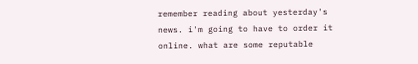remember reading about yesterday's news. i'm going to have to order it online. what are some reputable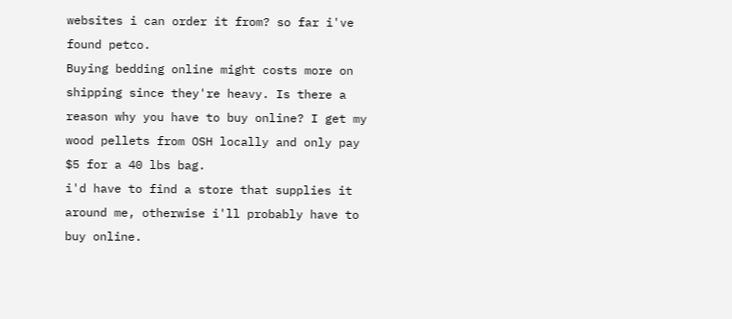websites i can order it from? so far i've found petco.
Buying bedding online might costs more on shipping since they're heavy. Is there a reason why you have to buy online? I get my wood pellets from OSH locally and only pay $5 for a 40 lbs bag.
i'd have to find a store that supplies it around me, otherwise i'll probably have to buy online.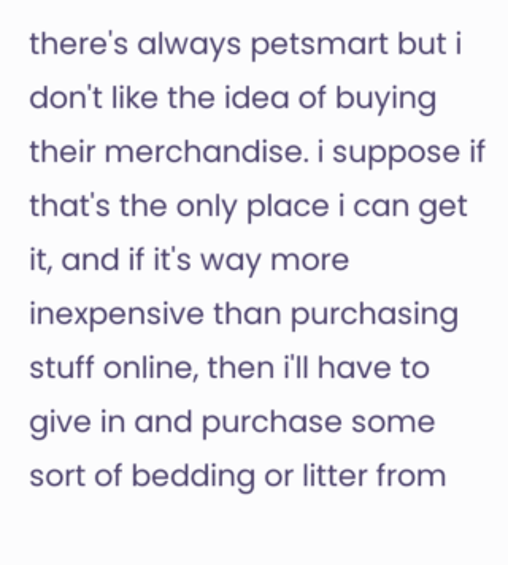there's always petsmart but i don't like the idea of buying their merchandise. i suppose if that's the only place i can get it, and if it's way more inexpensive than purchasing stuff online, then i'll have to give in and purchase some sort of bedding or litter from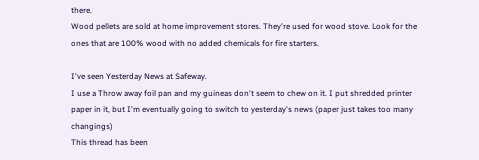there.
Wood pellets are sold at home improvement stores. They're used for wood stove. Look for the ones that are 100% wood with no added chemicals for fire starters.

I've seen Yesterday News at Safeway.
I use a Throw away foil pan and my guineas don't seem to chew on it. I put shredded printer paper in it, but I'm eventually going to switch to yesterday's news (paper just takes too many changings)
This thread has been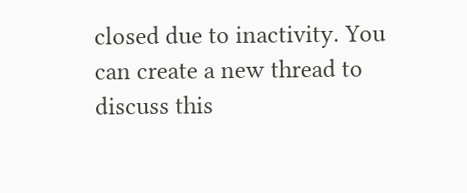closed due to inactivity. You can create a new thread to discuss this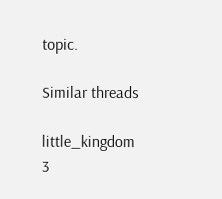topic.

Similar threads

little_kingdom 3